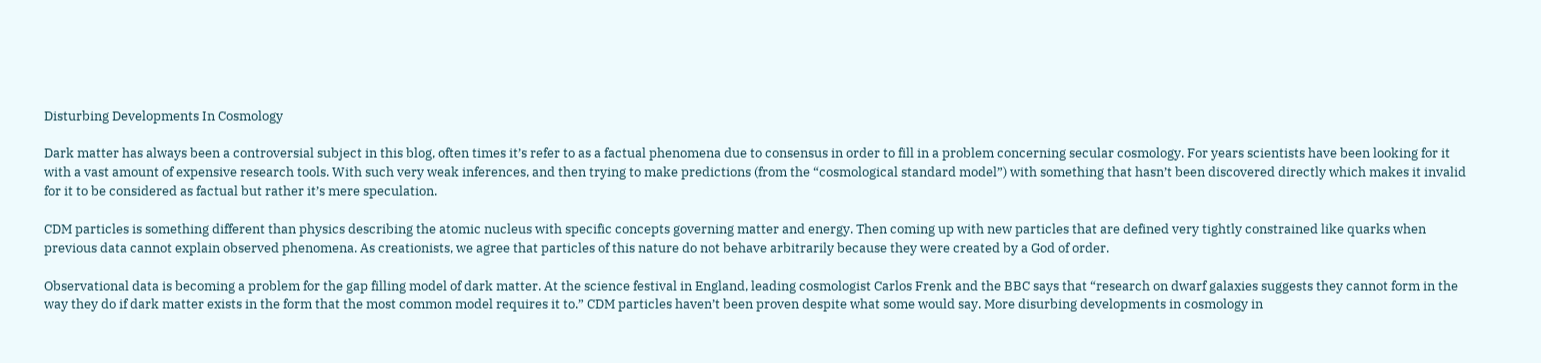Disturbing Developments In Cosmology

Dark matter has always been a controversial subject in this blog, often times it’s refer to as a factual phenomena due to consensus in order to fill in a problem concerning secular cosmology. For years scientists have been looking for it with a vast amount of expensive research tools. With such very weak inferences, and then trying to make predictions (from the “cosmological standard model”) with something that hasn’t been discovered directly which makes it invalid for it to be considered as factual but rather it’s mere speculation.

CDM particles is something different than physics describing the atomic nucleus with specific concepts governing matter and energy. Then coming up with new particles that are defined very tightly constrained like quarks when previous data cannot explain observed phenomena. As creationists, we agree that particles of this nature do not behave arbitrarily because they were created by a God of order.

Observational data is becoming a problem for the gap filling model of dark matter. At the science festival in England, leading cosmologist Carlos Frenk and the BBC says that “research on dwarf galaxies suggests they cannot form in the way they do if dark matter exists in the form that the most common model requires it to.” CDM particles haven’t been proven despite what some would say. More disurbing developments in cosmology in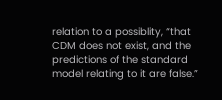relation to a possiblity, “that CDM does not exist, and the predictions of the standard model relating to it are false.”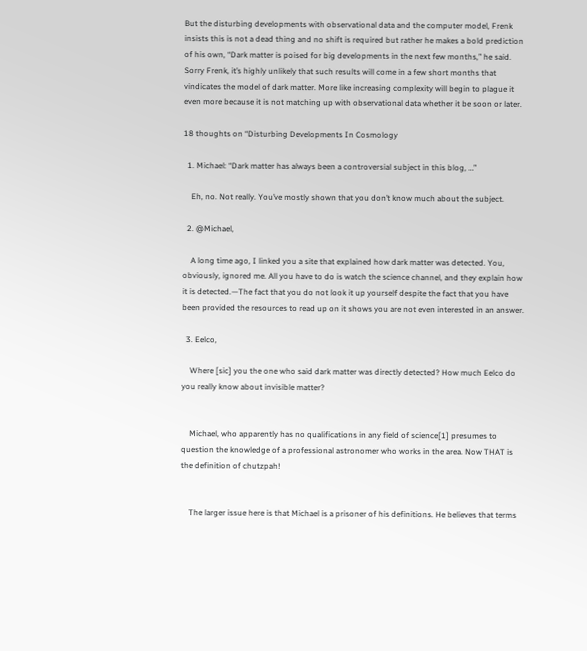But the disturbing developments with observational data and the computer model, Frenk insists this is not a dead thing and no shift is required but rather he makes a bold prediction of his own, “Dark matter is poised for big developments in the next few months,” he said. Sorry Frenk, it’s highly unlikely that such results will come in a few short months that vindicates the model of dark matter. More like increasing complexity will begin to plague it even more because it is not matching up with observational data whether it be soon or later.

18 thoughts on “Disturbing Developments In Cosmology

  1. Michael: “Dark matter has always been a controversial subject in this blog, …”

    Eh, no. Not really. You’ve mostly shown that you don’t know much about the subject.

  2. @Michael,

    A long time ago, I linked you a site that explained how dark matter was detected. You, obviously, ignored me. All you have to do is watch the science channel, and they explain how it is detected.—The fact that you do not look it up yourself despite the fact that you have been provided the resources to read up on it shows you are not even interested in an answer.

  3. Eelco,

    Where [sic] you the one who said dark matter was directly detected? How much Eelco do you really know about invisible matter?


    Michael, who apparently has no qualifications in any field of science[1] presumes to question the knowledge of a professional astronomer who works in the area. Now THAT is the definition of chutzpah!


    The larger issue here is that Michael is a prisoner of his definitions. He believes that terms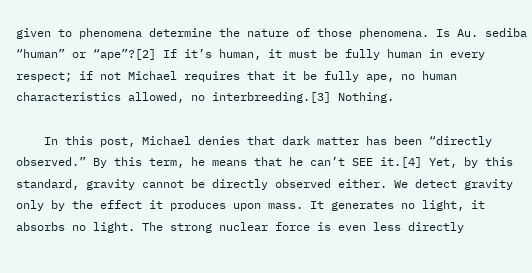given to phenomena determine the nature of those phenomena. Is Au. sediba “human” or “ape”?[2] If it’s human, it must be fully human in every respect; if not Michael requires that it be fully ape, no human characteristics allowed, no interbreeding.[3] Nothing.

    In this post, Michael denies that dark matter has been “directly observed.” By this term, he means that he can’t SEE it.[4] Yet, by this standard, gravity cannot be directly observed either. We detect gravity only by the effect it produces upon mass. It generates no light, it absorbs no light. The strong nuclear force is even less directly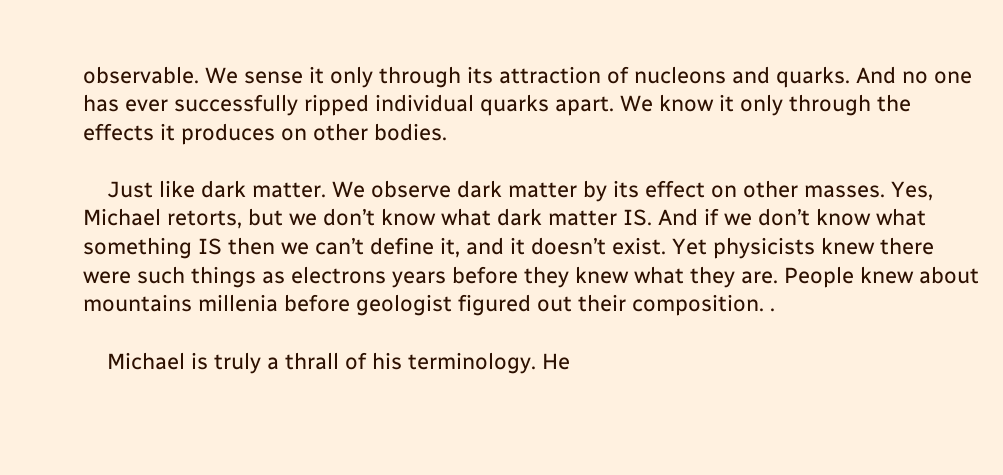observable. We sense it only through its attraction of nucleons and quarks. And no one has ever successfully ripped individual quarks apart. We know it only through the effects it produces on other bodies.

    Just like dark matter. We observe dark matter by its effect on other masses. Yes, Michael retorts, but we don’t know what dark matter IS. And if we don’t know what something IS then we can’t define it, and it doesn’t exist. Yet physicists knew there were such things as electrons years before they knew what they are. People knew about mountains millenia before geologist figured out their composition. .

    Michael is truly a thrall of his terminology. He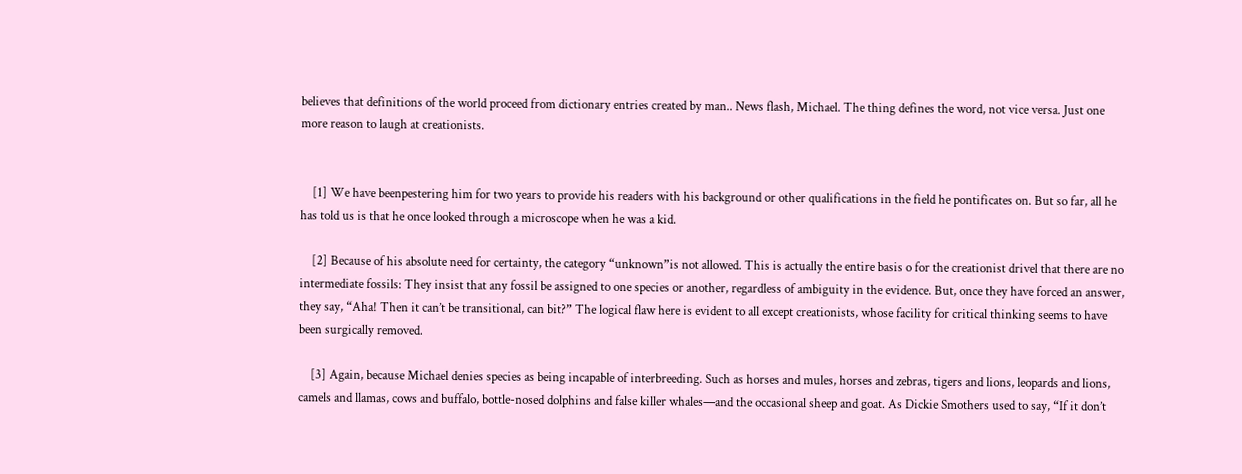believes that definitions of the world proceed from dictionary entries created by man.. News flash, Michael. The thing defines the word, not vice versa. Just one more reason to laugh at creationists.


    [1] We have beenpestering him for two years to provide his readers with his background or other qualifications in the field he pontificates on. But so far, all he has told us is that he once looked through a microscope when he was a kid.

    [2] Because of his absolute need for certainty, the category “unknown”is not allowed. This is actually the entire basis o for the creationist drivel that there are no intermediate fossils: They insist that any fossil be assigned to one species or another, regardless of ambiguity in the evidence. But, once they have forced an answer, they say, “Aha! Then it can’t be transitional, can bit?” The logical flaw here is evident to all except creationists, whose facility for critical thinking seems to have been surgically removed.

    [3] Again, because Michael denies species as being incapable of interbreeding. Such as horses and mules, horses and zebras, tigers and lions, leopards and lions, camels and llamas, cows and buffalo, bottle-nosed dolphins and false killer whales—and the occasional sheep and goat. As Dickie Smothers used to say, “If it don’t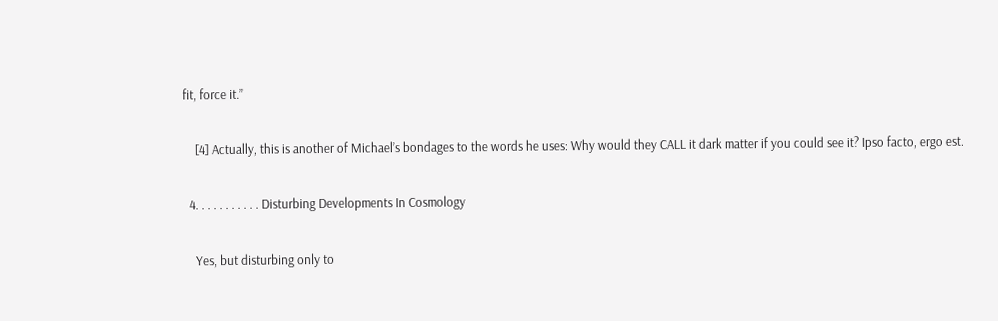fit, force it.”

    [4] Actually, this is another of Michael’s bondages to the words he uses: Why would they CALL it dark matter if you could see it? Ipso facto, ergo est.

  4. . . . . . . . . . . Disturbing Developments In Cosmology

    Yes, but disturbing only to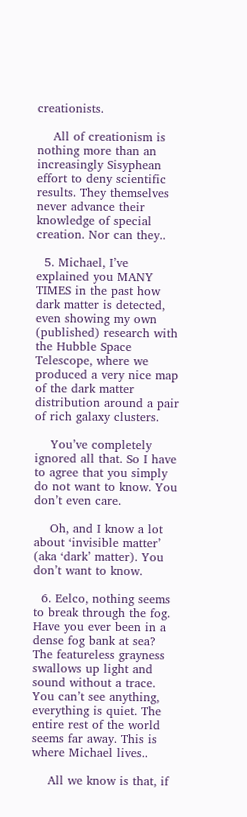creationists.

    All of creationism is nothing more than an increasingly Sisyphean effort to deny scientific results. They themselves never advance their knowledge of special creation. Nor can they..

  5. Michael, I’ve explained you MANY TIMES in the past how dark matter is detected, even showing my own (published) research with the Hubble Space Telescope, where we produced a very nice map of the dark matter distribution around a pair of rich galaxy clusters.

    You’ve completely ignored all that. So I have to agree that you simply do not want to know. You don’t even care.

    Oh, and I know a lot about ‘invisible matter’ (aka ‘dark’ matter). You don’t want to know.

  6. Eelco, nothing seems to break through the fog. Have you ever been in a dense fog bank at sea? The featureless grayness swallows up light and sound without a trace. You can’t see anything, everything is quiet. The entire rest of the world seems far away. This is where Michael lives..

    All we know is that, if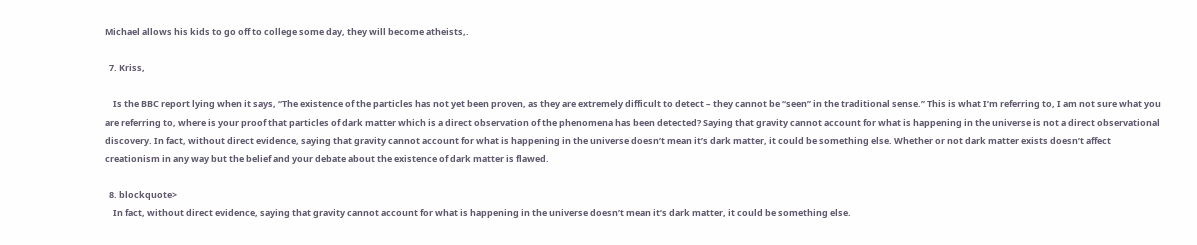Michael allows his kids to go off to college some day, they will become atheists,.

  7. Kriss,

    Is the BBC report lying when it says, “The existence of the particles has not yet been proven, as they are extremely difficult to detect – they cannot be “seen” in the traditional sense.” This is what I’m referring to, I am not sure what you are referring to, where is your proof that particles of dark matter which is a direct observation of the phenomena has been detected? Saying that gravity cannot account for what is happening in the universe is not a direct observational discovery. In fact, without direct evidence, saying that gravity cannot account for what is happening in the universe doesn’t mean it’s dark matter, it could be something else. Whether or not dark matter exists doesn’t affect creationism in any way but the belief and your debate about the existence of dark matter is flawed.

  8. blockquote>
    In fact, without direct evidence, saying that gravity cannot account for what is happening in the universe doesn’t mean it’s dark matter, it could be something else.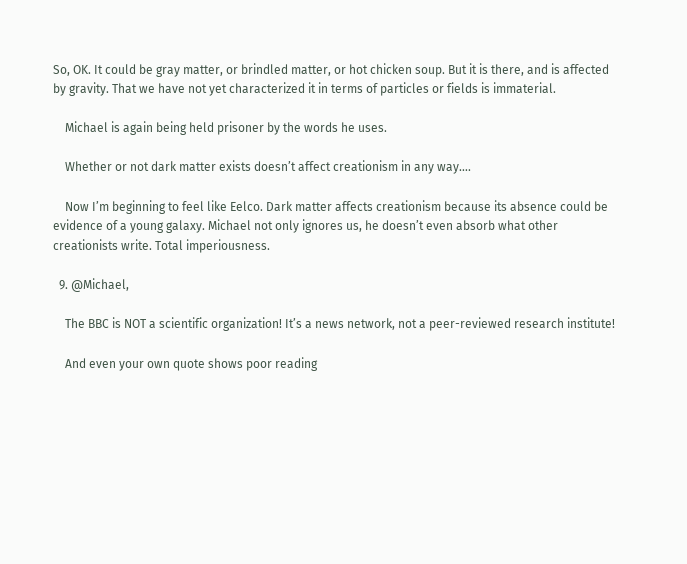So, OK. It could be gray matter, or brindled matter, or hot chicken soup. But it is there, and is affected by gravity. That we have not yet characterized it in terms of particles or fields is immaterial.

    Michael is again being held prisoner by the words he uses.

    Whether or not dark matter exists doesn’t affect creationism in any way….

    Now I’m beginning to feel like Eelco. Dark matter affects creationism because its absence could be evidence of a young galaxy. Michael not only ignores us, he doesn’t even absorb what other creationists write. Total imperiousness.

  9. @Michael,

    The BBC is NOT a scientific organization! It’s a news network, not a peer-reviewed research institute!

    And even your own quote shows poor reading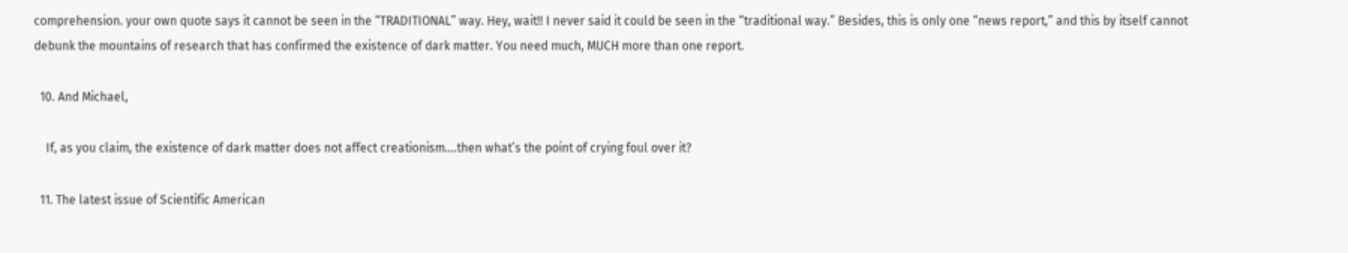comprehension. your own quote says it cannot be seen in the “TRADITIONAL” way. Hey, wait!! I never said it could be seen in the “traditional way.” Besides, this is only one “news report,” and this by itself cannot debunk the mountains of research that has confirmed the existence of dark matter. You need much, MUCH more than one report.

  10. And Michael,

    If, as you claim, the existence of dark matter does not affect creationism….then what’s the point of crying foul over it?

  11. The latest issue of Scientific American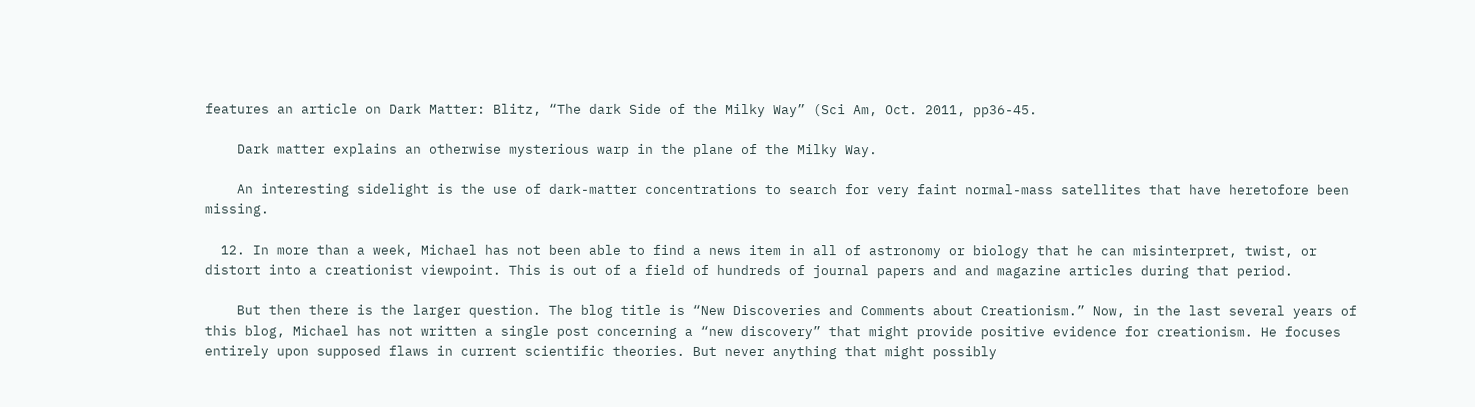features an article on Dark Matter: Blitz, “The dark Side of the Milky Way” (Sci Am, Oct. 2011, pp36-45.

    Dark matter explains an otherwise mysterious warp in the plane of the Milky Way.

    An interesting sidelight is the use of dark-matter concentrations to search for very faint normal-mass satellites that have heretofore been missing.

  12. In more than a week, Michael has not been able to find a news item in all of astronomy or biology that he can misinterpret, twist, or distort into a creationist viewpoint. This is out of a field of hundreds of journal papers and and magazine articles during that period.

    But then there is the larger question. The blog title is “New Discoveries and Comments about Creationism.” Now, in the last several years of this blog, Michael has not written a single post concerning a “new discovery” that might provide positive evidence for creationism. He focuses entirely upon supposed flaws in current scientific theories. But never anything that might possibly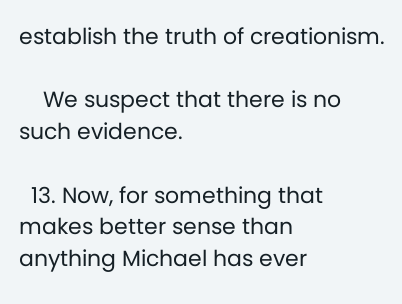establish the truth of creationism.

    We suspect that there is no such evidence.

  13. Now, for something that makes better sense than anything Michael has ever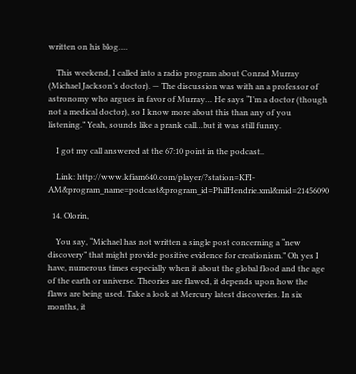written on his blog….

    This weekend, I called into a radio program about Conrad Murray (Michael Jackson’s doctor). — The discussion was with an a professor of astronomy who argues in favor of Murray… He says “I’m a doctor (though not a medical doctor), so I know more about this than any of you listening.” Yeah, sounds like a prank call…but it was still funny.

    I got my call answered at the 67:10 point in the podcast..

    Link: http://www.kfiam640.com/player/?station=KFI-AM&program_name=podcast&program_id=PhilHendrie.xml&mid=21456090

  14. Olorin,

    You say, “Michael has not written a single post concerning a “new discovery” that might provide positive evidence for creationism.” Oh yes I have, numerous times especially when it about the global flood and the age of the earth or universe. Theories are flawed, it depends upon how the flaws are being used. Take a look at Mercury latest discoveries. In six months, it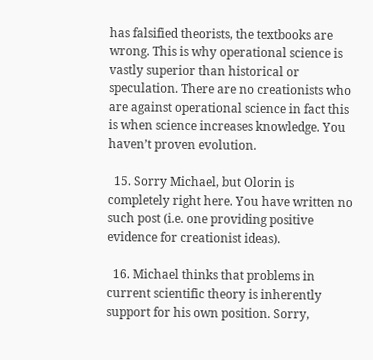has falsified theorists, the textbooks are wrong. This is why operational science is vastly superior than historical or speculation. There are no creationists who are against operational science in fact this is when science increases knowledge. You haven’t proven evolution.

  15. Sorry Michael, but Olorin is completely right here. You have written no such post (i.e. one providing positive evidence for creationist ideas).

  16. Michael thinks that problems in current scientific theory is inherently support for his own position. Sorry,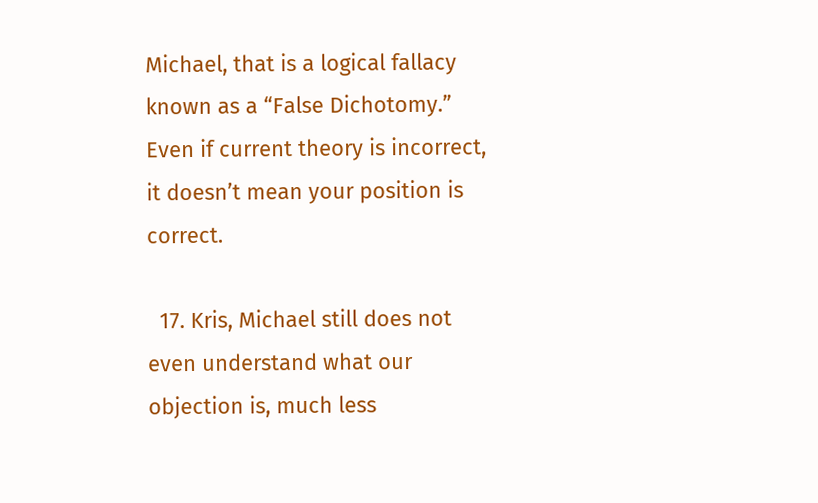Michael, that is a logical fallacy known as a “False Dichotomy.” Even if current theory is incorrect, it doesn’t mean your position is correct.

  17. Kris, Michael still does not even understand what our objection is, much less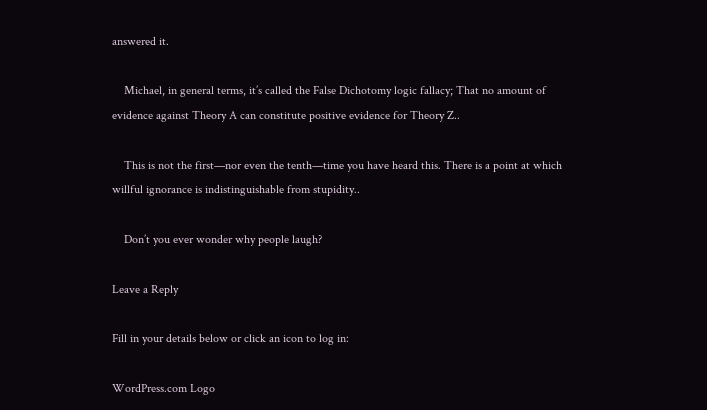answered it.

    Michael, in general terms, it’s called the False Dichotomy logic fallacy; That no amount of evidence against Theory A can constitute positive evidence for Theory Z..

    This is not the first—nor even the tenth—time you have heard this. There is a point at which willful ignorance is indistinguishable from stupidity..

    Don’t you ever wonder why people laugh?

Leave a Reply

Fill in your details below or click an icon to log in:

WordPress.com Logo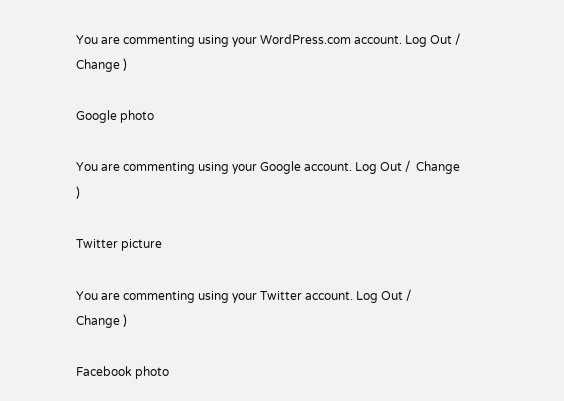You are commenting using your WordPress.com account. Log Out /  Change )

Google photo

You are commenting using your Google account. Log Out /  Change )

Twitter picture

You are commenting using your Twitter account. Log Out /  Change )

Facebook photo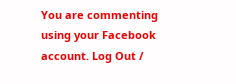You are commenting using your Facebook account. Log Out /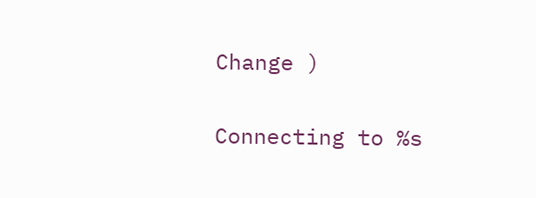Change )

Connecting to %s